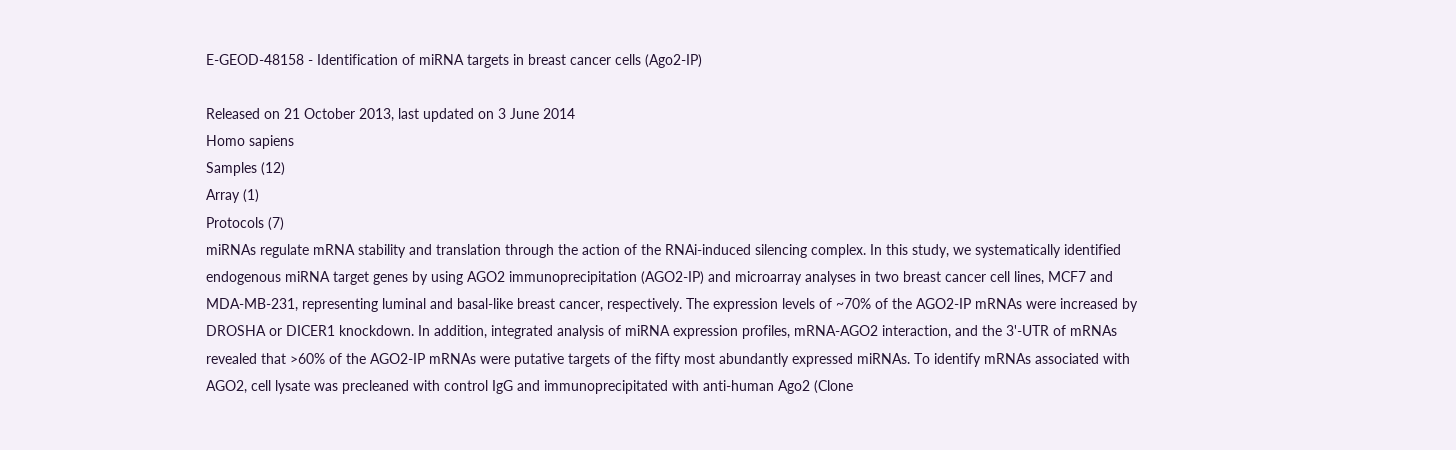E-GEOD-48158 - Identification of miRNA targets in breast cancer cells (Ago2-IP)

Released on 21 October 2013, last updated on 3 June 2014
Homo sapiens
Samples (12)
Array (1)
Protocols (7)
miRNAs regulate mRNA stability and translation through the action of the RNAi-induced silencing complex. In this study, we systematically identified endogenous miRNA target genes by using AGO2 immunoprecipitation (AGO2-IP) and microarray analyses in two breast cancer cell lines, MCF7 and MDA-MB-231, representing luminal and basal-like breast cancer, respectively. The expression levels of ~70% of the AGO2-IP mRNAs were increased by DROSHA or DICER1 knockdown. In addition, integrated analysis of miRNA expression profiles, mRNA-AGO2 interaction, and the 3'-UTR of mRNAs revealed that >60% of the AGO2-IP mRNAs were putative targets of the fifty most abundantly expressed miRNAs. To identify mRNAs associated with AGO2, cell lysate was precleaned with control IgG and immunoprecipitated with anti-human Ago2 (Clone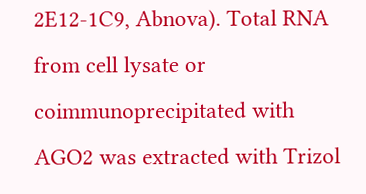2E12-1C9, Abnova). Total RNA from cell lysate or coimmunoprecipitated with AGO2 was extracted with Trizol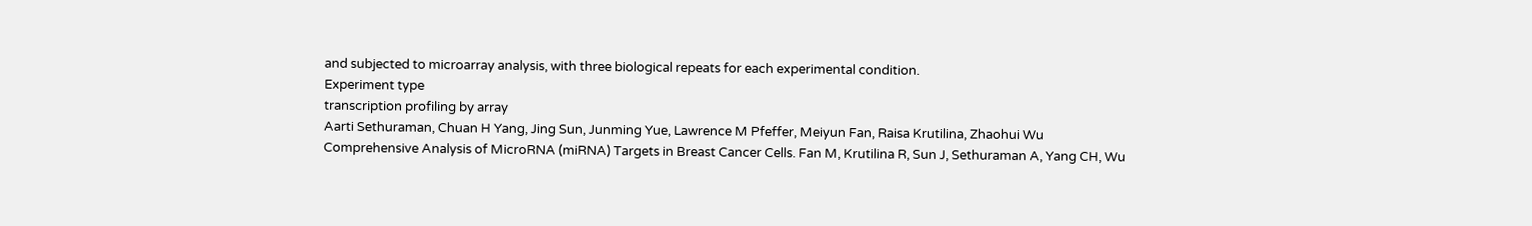and subjected to microarray analysis, with three biological repeats for each experimental condition.
Experiment type
transcription profiling by array
Aarti Sethuraman, Chuan H Yang, Jing Sun, Junming Yue, Lawrence M Pfeffer, Meiyun Fan, Raisa Krutilina, Zhaohui Wu
Comprehensive Analysis of MicroRNA (miRNA) Targets in Breast Cancer Cells. Fan M, Krutilina R, Sun J, Sethuraman A, Yang CH, Wu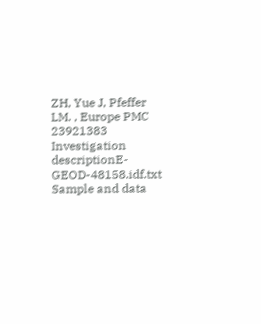ZH, Yue J, Pfeffer LM. , Europe PMC 23921383
Investigation descriptionE-GEOD-48158.idf.txt
Sample and data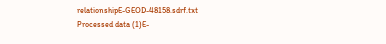relationshipE-GEOD-48158.sdrf.txt
Processed data (1)E-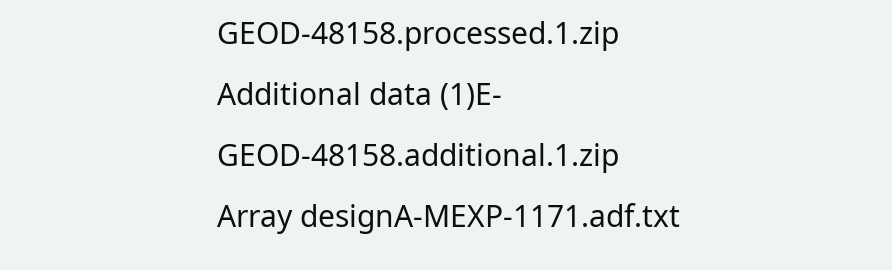GEOD-48158.processed.1.zip
Additional data (1)E-GEOD-48158.additional.1.zip
Array designA-MEXP-1171.adf.txt